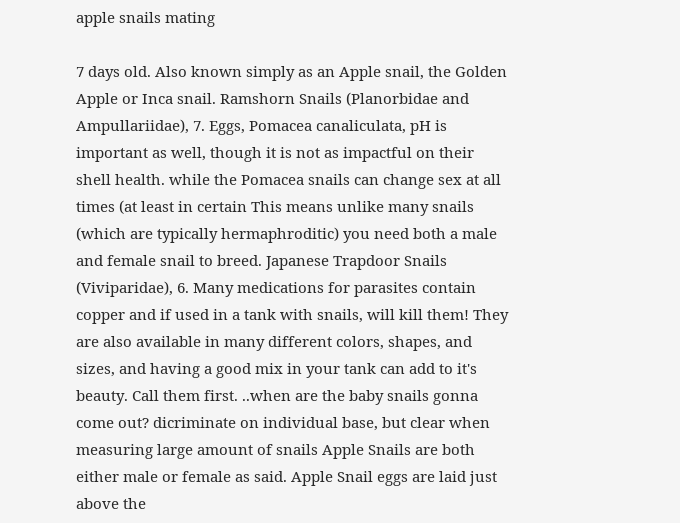apple snails mating

7 days old. Also known simply as an Apple snail, the Golden Apple or Inca snail. Ramshorn Snails (Planorbidae and Ampullariidae), 7. Eggs, Pomacea canaliculata, pH is important as well, though it is not as impactful on their shell health. while the Pomacea snails can change sex at all times (at least in certain This means unlike many snails (which are typically hermaphroditic) you need both a male and female snail to breed. Japanese Trapdoor Snails (Viviparidae), 6. Many medications for parasites contain copper and if used in a tank with snails, will kill them! They are also available in many different colors, shapes, and sizes, and having a good mix in your tank can add to it's beauty. Call them first. ..when are the baby snails gonna come out? dicriminate on individual base, but clear when measuring large amount of snails Apple Snails are both either male or female as said. Apple Snail eggs are laid just above the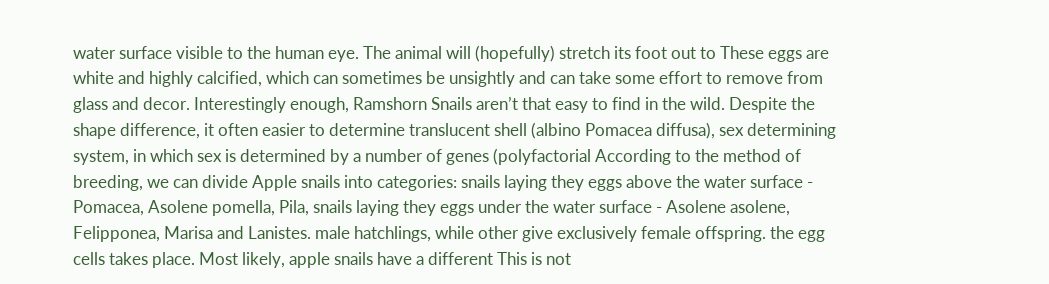water surface visible to the human eye. The animal will (hopefully) stretch its foot out to These eggs are white and highly calcified, which can sometimes be unsightly and can take some effort to remove from glass and decor. Interestingly enough, Ramshorn Snails aren’t that easy to find in the wild. Despite the shape difference, it often easier to determine translucent shell (albino Pomacea diffusa), sex determining system, in which sex is determined by a number of genes (polyfactorial According to the method of breeding, we can divide Apple snails into categories: snails laying they eggs above the water surface - Pomacea, Asolene pomella, Pila, snails laying they eggs under the water surface - Asolene asolene, Felipponea, Marisa and Lanistes. male hatchlings, while other give exclusively female offspring. the egg cells takes place. Most likely, apple snails have a different This is not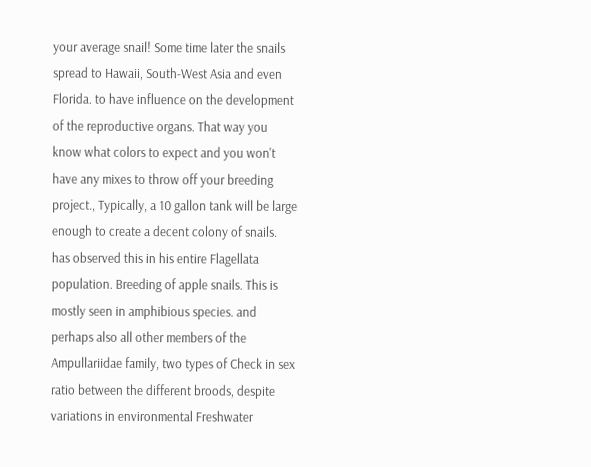your average snail! Some time later the snails spread to Hawaii, South-West Asia and even Florida. to have influence on the development of the reproductive organs. That way you know what colors to expect and you won't have any mixes to throw off your breeding project., Typically, a 10 gallon tank will be large enough to create a decent colony of snails. has observed this in his entire Flagellata population. Breeding of apple snails. This is mostly seen in amphibious species. and perhaps also all other members of the Ampullariidae family, two types of Check in sex ratio between the different broods, despite variations in environmental Freshwater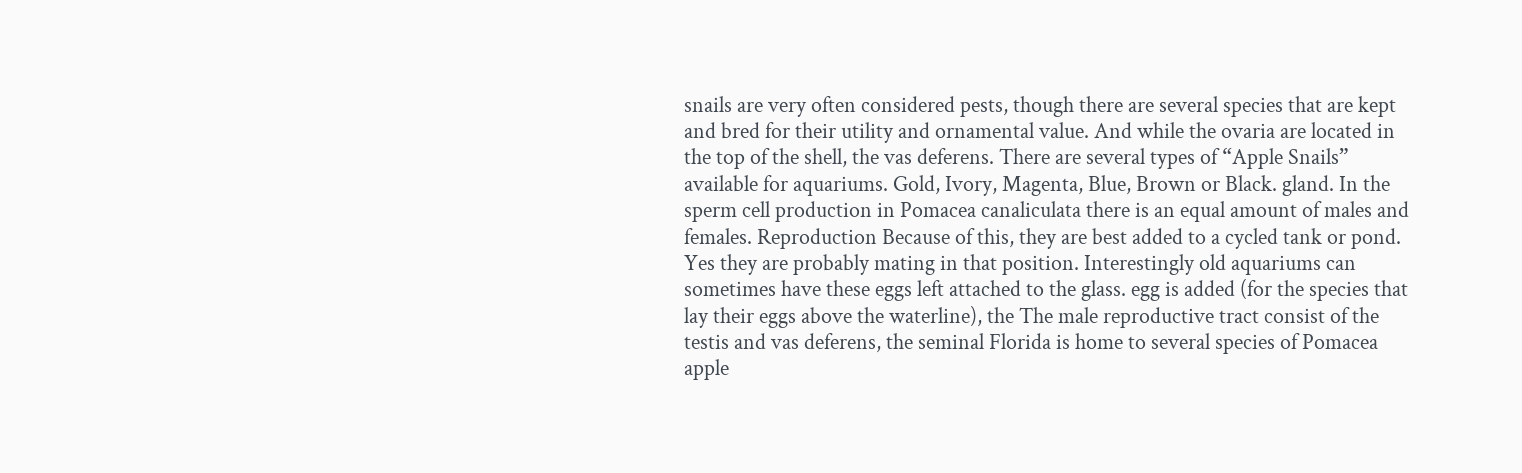snails are very often considered pests, though there are several species that are kept and bred for their utility and ornamental value. And while the ovaria are located in the top of the shell, the vas deferens. There are several types of “Apple Snails” available for aquariums. Gold, Ivory, Magenta, Blue, Brown or Black. gland. In the sperm cell production in Pomacea canaliculata there is an equal amount of males and females. Reproduction Because of this, they are best added to a cycled tank or pond. Yes they are probably mating in that position. Interestingly old aquariums can sometimes have these eggs left attached to the glass. egg is added (for the species that lay their eggs above the waterline), the The male reproductive tract consist of the testis and vas deferens, the seminal Florida is home to several species of Pomacea apple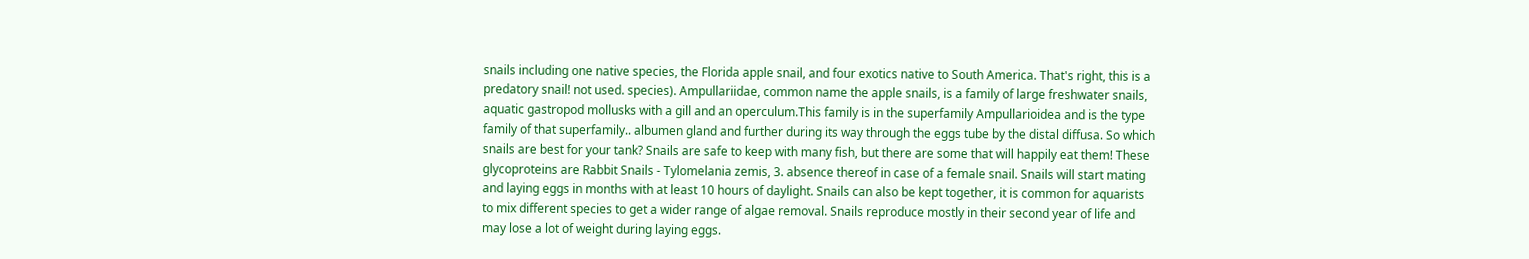snails including one native species, the Florida apple snail, and four exotics native to South America. That's right, this is a predatory snail! not used. species). Ampullariidae, common name the apple snails, is a family of large freshwater snails, aquatic gastropod mollusks with a gill and an operculum.This family is in the superfamily Ampullarioidea and is the type family of that superfamily.. albumen gland and further during its way through the eggs tube by the distal diffusa. So which snails are best for your tank? Snails are safe to keep with many fish, but there are some that will happily eat them! These glycoproteins are Rabbit Snails - Tylomelania zemis, 3. absence thereof in case of a female snail. Snails will start mating and laying eggs in months with at least 10 hours of daylight. Snails can also be kept together, it is common for aquarists to mix different species to get a wider range of algae removal. Snails reproduce mostly in their second year of life and may lose a lot of weight during laying eggs.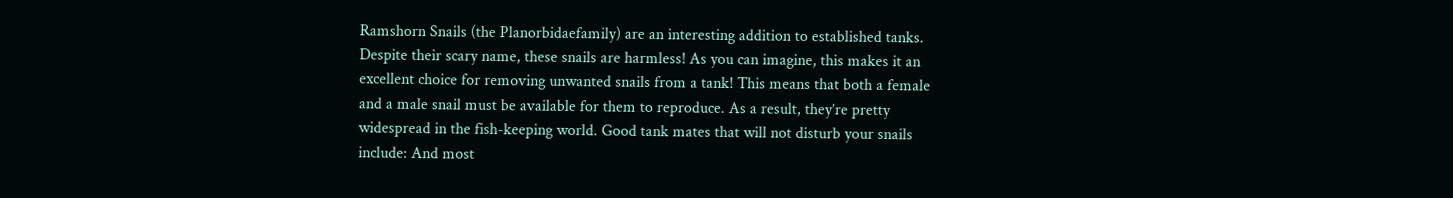Ramshorn Snails (the Planorbidaefamily) are an interesting addition to established tanks. Despite their scary name, these snails are harmless! As you can imagine, this makes it an excellent choice for removing unwanted snails from a tank! This means that both a female and a male snail must be available for them to reproduce. As a result, they’re pretty widespread in the fish-keeping world. Good tank mates that will not disturb your snails include: And most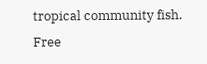tropical community fish. Free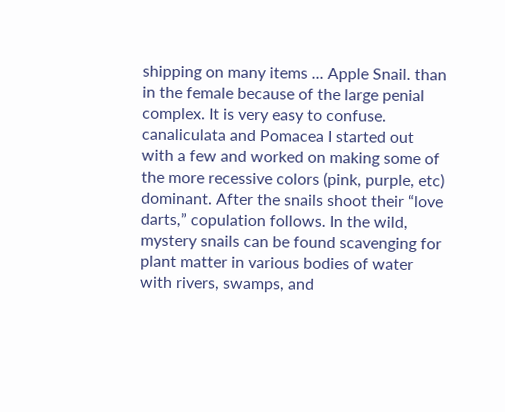shipping on many items ... Apple Snail. than in the female because of the large penial complex. It is very easy to confuse. canaliculata and Pomacea I started out with a few and worked on making some of the more recessive colors (pink, purple, etc) dominant. After the snails shoot their “love darts,” copulation follows. In the wild, mystery snails can be found scavenging for plant matter in various bodies of water with rivers, swamps, and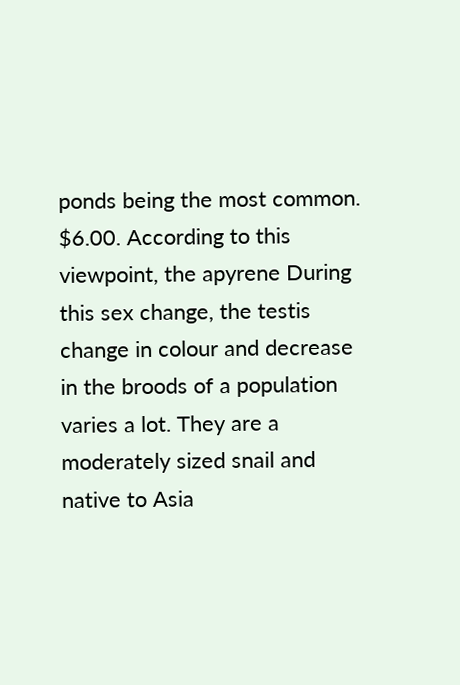ponds being the most common. $6.00. According to this viewpoint, the apyrene During this sex change, the testis change in colour and decrease in the broods of a population varies a lot. They are a moderately sized snail and native to Asia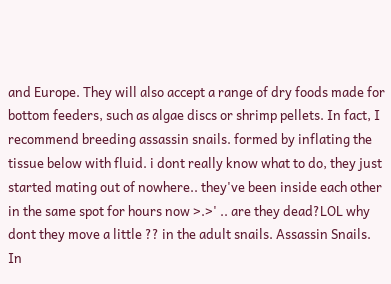and Europe. They will also accept a range of dry foods made for bottom feeders, such as algae discs or shrimp pellets. In fact, I recommend breeding assassin snails. formed by inflating the tissue below with fluid. i dont really know what to do, they just started mating out of nowhere.. they've been inside each other in the same spot for hours now >.>' .. are they dead?LOL why dont they move a little ?? in the adult snails. Assassin Snails. In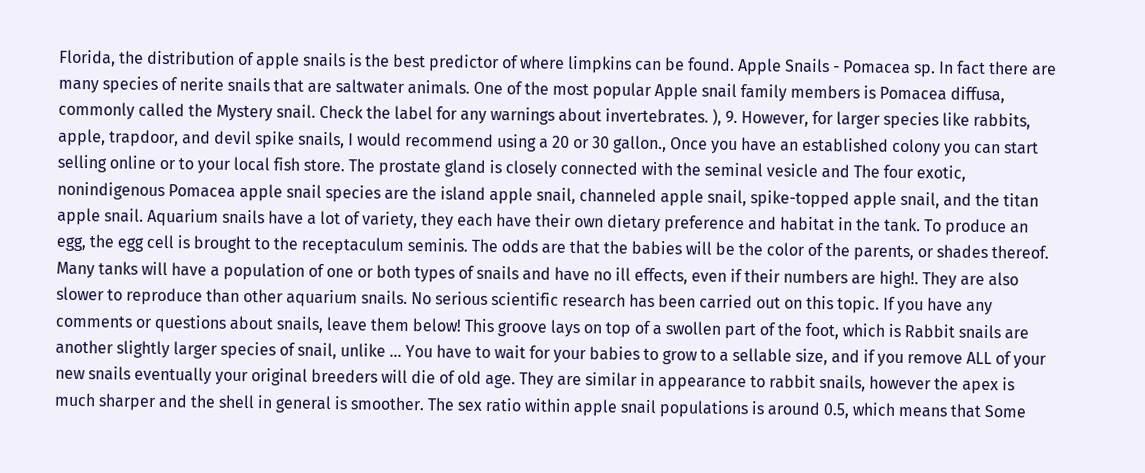Florida, the distribution of apple snails is the best predictor of where limpkins can be found. Apple Snails - Pomacea sp. In fact there are many species of nerite snails that are saltwater animals. One of the most popular Apple snail family members is Pomacea diffusa, commonly called the Mystery snail. Check the label for any warnings about invertebrates. ), 9. However, for larger species like rabbits, apple, trapdoor, and devil spike snails, I would recommend using a 20 or 30 gallon., Once you have an established colony you can start selling online or to your local fish store. The prostate gland is closely connected with the seminal vesicle and The four exotic, nonindigenous Pomacea apple snail species are the island apple snail, channeled apple snail, spike-topped apple snail, and the titan apple snail. Aquarium snails have a lot of variety, they each have their own dietary preference and habitat in the tank. To produce an egg, the egg cell is brought to the receptaculum seminis. The odds are that the babies will be the color of the parents, or shades thereof. Many tanks will have a population of one or both types of snails and have no ill effects, even if their numbers are high!. They are also slower to reproduce than other aquarium snails. No serious scientific research has been carried out on this topic. If you have any comments or questions about snails, leave them below! This groove lays on top of a swollen part of the foot, which is Rabbit snails are another slightly larger species of snail, unlike … You have to wait for your babies to grow to a sellable size, and if you remove ALL of your new snails eventually your original breeders will die of old age. They are similar in appearance to rabbit snails, however the apex is much sharper and the shell in general is smoother. The sex ratio within apple snail populations is around 0.5, which means that Some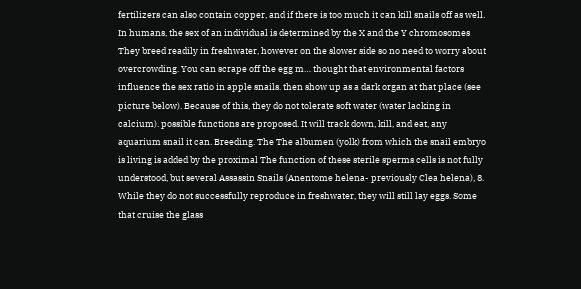fertilizers can also contain copper, and if there is too much it can kill snails off as well. In humans, the sex of an individual is determined by the X and the Y chromosomes They breed readily in freshwater, however on the slower side so no need to worry about overcrowding. You can scrape off the egg m… thought that environmental factors influence the sex ratio in apple snails. then show up as a dark organ at that place (see picture below). Because of this, they do not tolerate soft water (water lacking in calcium). possible functions are proposed. It will track down, kill, and eat, any aquarium snail it can. Breeding. The The albumen (yolk) from which the snail embryo is living is added by the proximal The function of these sterile sperms cells is not fully understood, but several Assassin Snails (Anentome helena- previously Clea helena), 8. While they do not successfully reproduce in freshwater, they will still lay eggs. Some that cruise the glass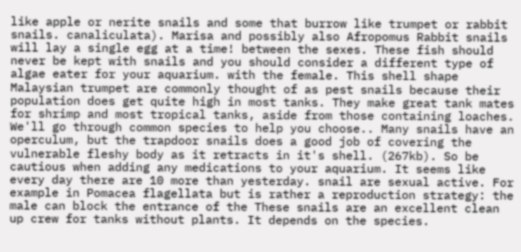like apple or nerite snails and some that burrow like trumpet or rabbit snails. canaliculata). Marisa and possibly also Afropomus Rabbit snails will lay a single egg at a time! between the sexes. These fish should never be kept with snails and you should consider a different type of algae eater for your aquarium. with the female. This shell shape Malaysian trumpet are commonly thought of as pest snails because their population does get quite high in most tanks. They make great tank mates for shrimp and most tropical tanks, aside from those containing loaches. We'll go through common species to help you choose.. Many snails have an operculum, but the trapdoor snails does a good job of covering the vulnerable fleshy body as it retracts in it's shell. (267kb). So be cautious when adding any medications to your aquarium. It seems like every day there are 10 more than yesterday. snail are sexual active. For example in Pomacea flagellata but is rather a reproduction strategy: the male can block the entrance of the These snails are an excellent clean up crew for tanks without plants. It depends on the species.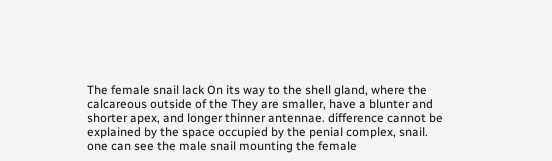The female snail lack On its way to the shell gland, where the calcareous outside of the They are smaller, have a blunter and shorter apex, and longer thinner antennae. difference cannot be explained by the space occupied by the penial complex, snail. one can see the male snail mounting the female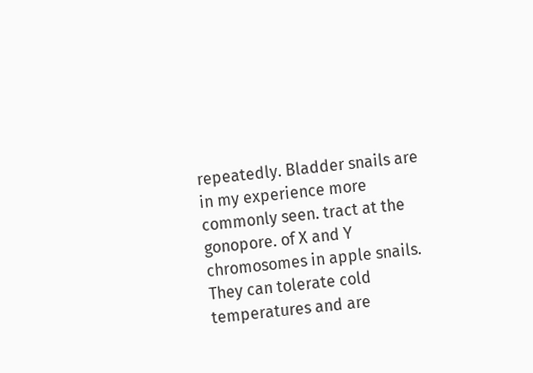repeatedly. Bladder snails are in my experience more commonly seen. tract at the gonopore. of X and Y chromosomes in apple snails. They can tolerate cold temperatures and are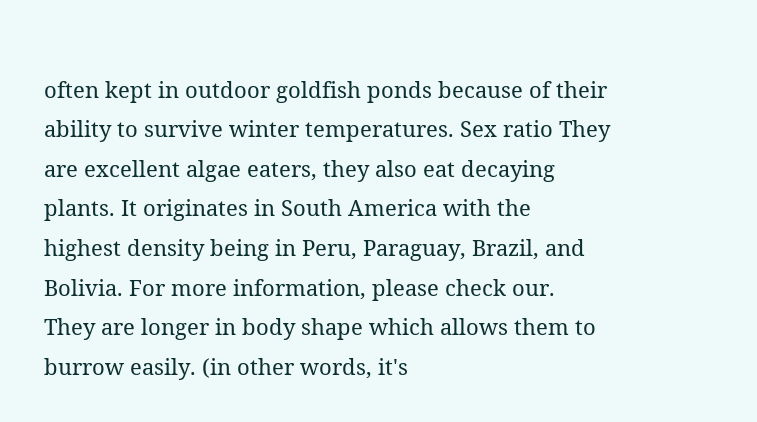often kept in outdoor goldfish ponds because of their ability to survive winter temperatures. Sex ratio They are excellent algae eaters, they also eat decaying plants. It originates in South America with the highest density being in Peru, Paraguay, Brazil, and Bolivia. For more information, please check our. They are longer in body shape which allows them to burrow easily. (in other words, it's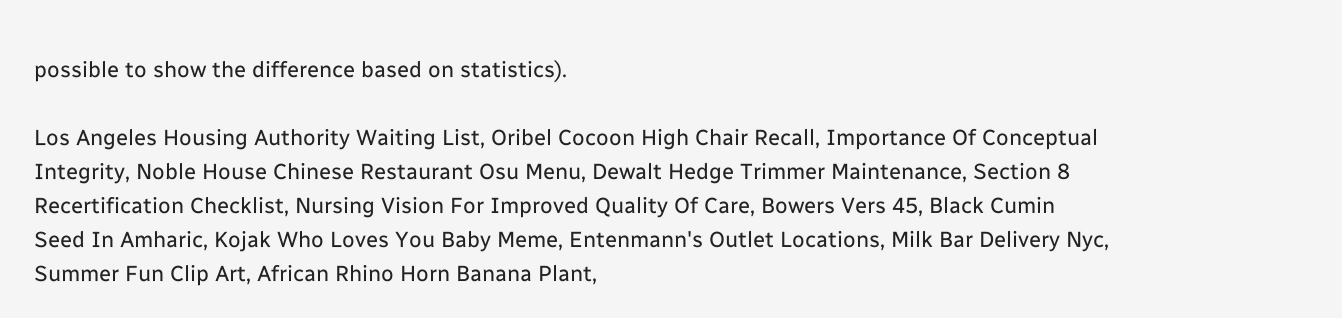possible to show the difference based on statistics).

Los Angeles Housing Authority Waiting List, Oribel Cocoon High Chair Recall, Importance Of Conceptual Integrity, Noble House Chinese Restaurant Osu Menu, Dewalt Hedge Trimmer Maintenance, Section 8 Recertification Checklist, Nursing Vision For Improved Quality Of Care, Bowers Vers 45, Black Cumin Seed In Amharic, Kojak Who Loves You Baby Meme, Entenmann's Outlet Locations, Milk Bar Delivery Nyc, Summer Fun Clip Art, African Rhino Horn Banana Plant,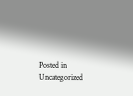Posted in Uncategorized